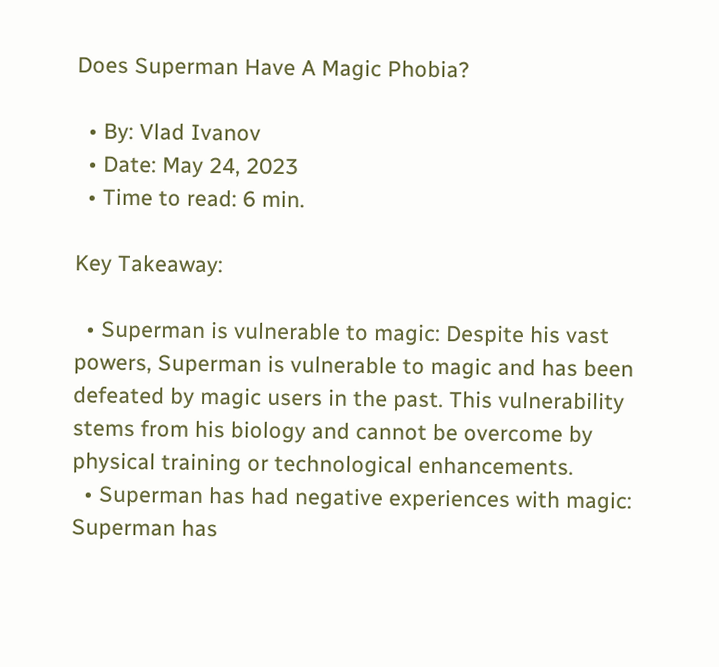Does Superman Have A Magic Phobia?

  • By: Vlad Ivanov
  • Date: May 24, 2023
  • Time to read: 6 min.

Key Takeaway:

  • Superman is vulnerable to magic: Despite his vast powers, Superman is vulnerable to magic and has been defeated by magic users in the past. This vulnerability stems from his biology and cannot be overcome by physical training or technological enhancements.
  • Superman has had negative experiences with magic: Superman has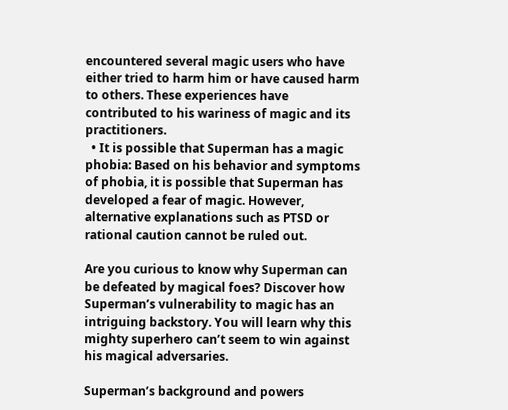encountered several magic users who have either tried to harm him or have caused harm to others. These experiences have contributed to his wariness of magic and its practitioners.
  • It is possible that Superman has a magic phobia: Based on his behavior and symptoms of phobia, it is possible that Superman has developed a fear of magic. However, alternative explanations such as PTSD or rational caution cannot be ruled out.

Are you curious to know why Superman can be defeated by magical foes? Discover how Superman’s vulnerability to magic has an intriguing backstory. You will learn why this mighty superhero can’t seem to win against his magical adversaries.

Superman’s background and powers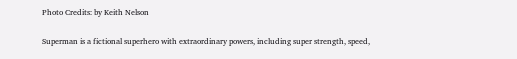Photo Credits: by Keith Nelson

Superman is a fictional superhero with extraordinary powers, including super strength, speed,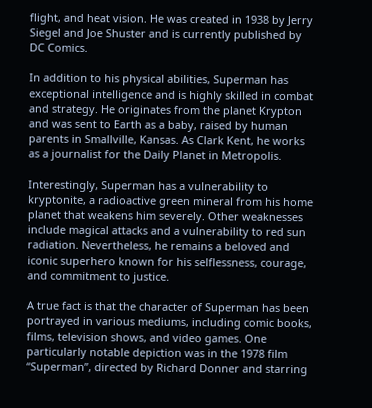flight, and heat vision. He was created in 1938 by Jerry Siegel and Joe Shuster and is currently published by DC Comics.

In addition to his physical abilities, Superman has exceptional intelligence and is highly skilled in combat and strategy. He originates from the planet Krypton and was sent to Earth as a baby, raised by human parents in Smallville, Kansas. As Clark Kent, he works as a journalist for the Daily Planet in Metropolis.

Interestingly, Superman has a vulnerability to kryptonite, a radioactive green mineral from his home planet that weakens him severely. Other weaknesses include magical attacks and a vulnerability to red sun radiation. Nevertheless, he remains a beloved and iconic superhero known for his selflessness, courage, and commitment to justice.

A true fact is that the character of Superman has been portrayed in various mediums, including comic books, films, television shows, and video games. One particularly notable depiction was in the 1978 film “Superman”, directed by Richard Donner and starring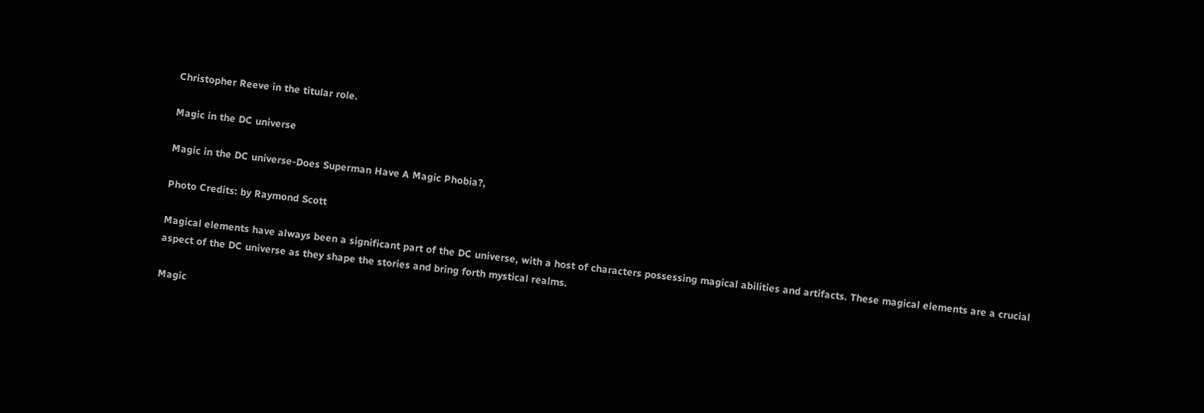Christopher Reeve in the titular role.

Magic in the DC universe

Magic in the DC universe-Does Superman Have A Magic Phobia?,

Photo Credits: by Raymond Scott

Magical elements have always been a significant part of the DC universe, with a host of characters possessing magical abilities and artifacts. These magical elements are a crucial aspect of the DC universe as they shape the stories and bring forth mystical realms.

Magic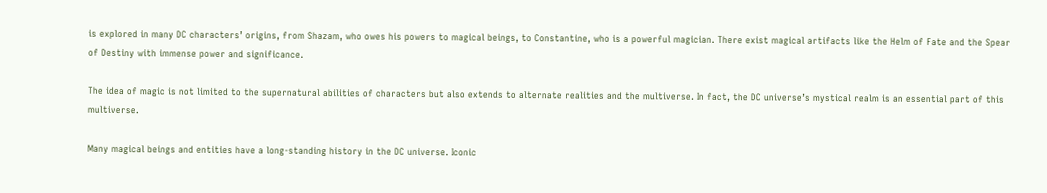is explored in many DC characters’ origins, from Shazam, who owes his powers to magical beings, to Constantine, who is a powerful magician. There exist magical artifacts like the Helm of Fate and the Spear of Destiny with immense power and significance.

The idea of magic is not limited to the supernatural abilities of characters but also extends to alternate realities and the multiverse. In fact, the DC universe’s mystical realm is an essential part of this multiverse.

Many magical beings and entities have a long-standing history in the DC universe. Iconic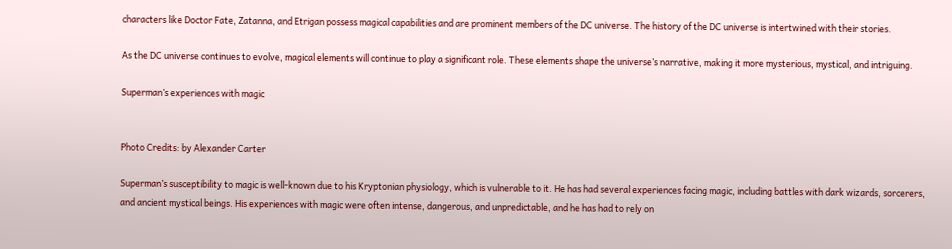characters like Doctor Fate, Zatanna, and Etrigan possess magical capabilities and are prominent members of the DC universe. The history of the DC universe is intertwined with their stories.

As the DC universe continues to evolve, magical elements will continue to play a significant role. These elements shape the universe’s narrative, making it more mysterious, mystical, and intriguing.

Superman’s experiences with magic


Photo Credits: by Alexander Carter

Superman’s susceptibility to magic is well-known due to his Kryptonian physiology, which is vulnerable to it. He has had several experiences facing magic, including battles with dark wizards, sorcerers, and ancient mystical beings. His experiences with magic were often intense, dangerous, and unpredictable, and he has had to rely on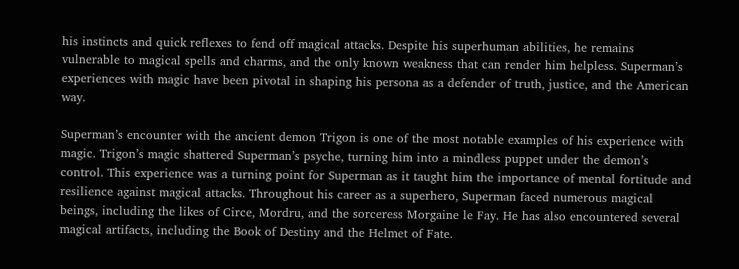his instincts and quick reflexes to fend off magical attacks. Despite his superhuman abilities, he remains vulnerable to magical spells and charms, and the only known weakness that can render him helpless. Superman’s experiences with magic have been pivotal in shaping his persona as a defender of truth, justice, and the American way.

Superman’s encounter with the ancient demon Trigon is one of the most notable examples of his experience with magic. Trigon’s magic shattered Superman’s psyche, turning him into a mindless puppet under the demon’s control. This experience was a turning point for Superman as it taught him the importance of mental fortitude and resilience against magical attacks. Throughout his career as a superhero, Superman faced numerous magical beings, including the likes of Circe, Mordru, and the sorceress Morgaine le Fay. He has also encountered several magical artifacts, including the Book of Destiny and the Helmet of Fate.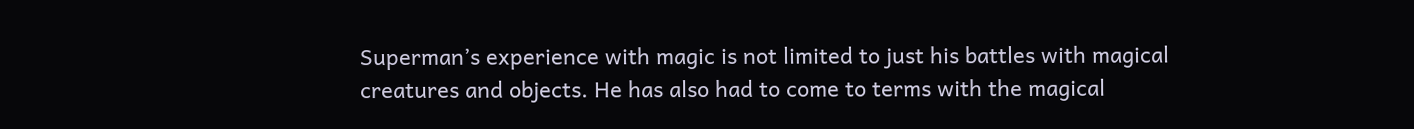Superman’s experience with magic is not limited to just his battles with magical creatures and objects. He has also had to come to terms with the magical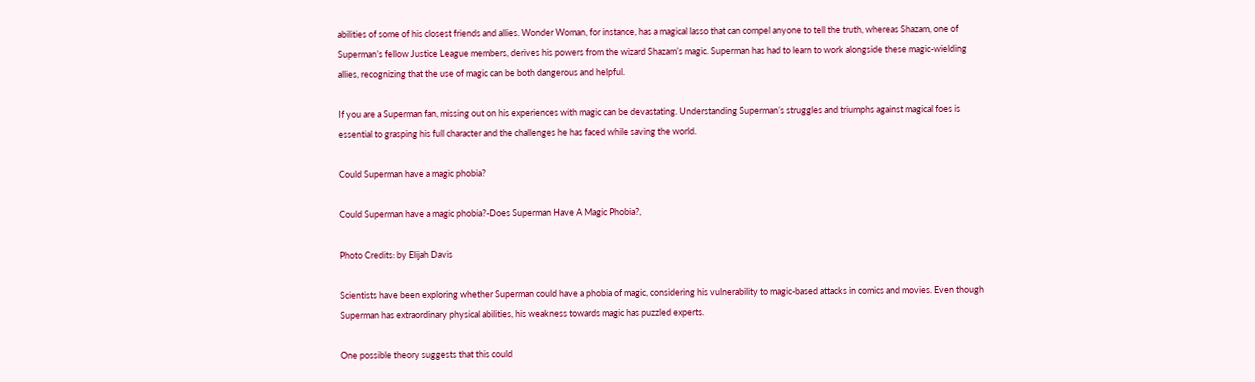abilities of some of his closest friends and allies. Wonder Woman, for instance, has a magical lasso that can compel anyone to tell the truth, whereas Shazam, one of Superman’s fellow Justice League members, derives his powers from the wizard Shazam’s magic. Superman has had to learn to work alongside these magic-wielding allies, recognizing that the use of magic can be both dangerous and helpful.

If you are a Superman fan, missing out on his experiences with magic can be devastating. Understanding Superman’s struggles and triumphs against magical foes is essential to grasping his full character and the challenges he has faced while saving the world.

Could Superman have a magic phobia?

Could Superman have a magic phobia?-Does Superman Have A Magic Phobia?,

Photo Credits: by Elijah Davis

Scientists have been exploring whether Superman could have a phobia of magic, considering his vulnerability to magic-based attacks in comics and movies. Even though Superman has extraordinary physical abilities, his weakness towards magic has puzzled experts.

One possible theory suggests that this could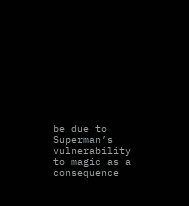be due to Superman’s vulnerability to magic as a consequence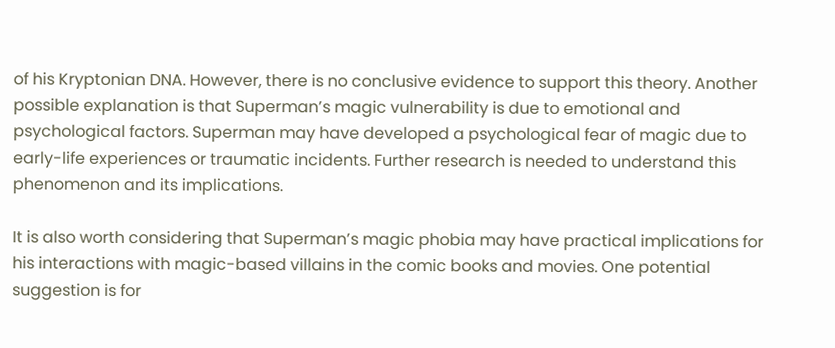of his Kryptonian DNA. However, there is no conclusive evidence to support this theory. Another possible explanation is that Superman’s magic vulnerability is due to emotional and psychological factors. Superman may have developed a psychological fear of magic due to early-life experiences or traumatic incidents. Further research is needed to understand this phenomenon and its implications.

It is also worth considering that Superman’s magic phobia may have practical implications for his interactions with magic-based villains in the comic books and movies. One potential suggestion is for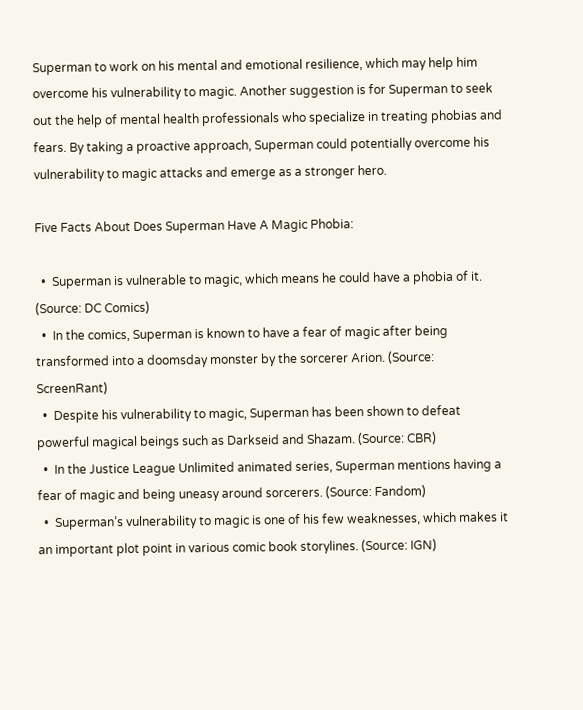Superman to work on his mental and emotional resilience, which may help him overcome his vulnerability to magic. Another suggestion is for Superman to seek out the help of mental health professionals who specialize in treating phobias and fears. By taking a proactive approach, Superman could potentially overcome his vulnerability to magic attacks and emerge as a stronger hero.

Five Facts About Does Superman Have A Magic Phobia:

  •  Superman is vulnerable to magic, which means he could have a phobia of it. (Source: DC Comics)
  •  In the comics, Superman is known to have a fear of magic after being transformed into a doomsday monster by the sorcerer Arion. (Source: ScreenRant)
  •  Despite his vulnerability to magic, Superman has been shown to defeat powerful magical beings such as Darkseid and Shazam. (Source: CBR)
  •  In the Justice League Unlimited animated series, Superman mentions having a fear of magic and being uneasy around sorcerers. (Source: Fandom)
  •  Superman’s vulnerability to magic is one of his few weaknesses, which makes it an important plot point in various comic book storylines. (Source: IGN)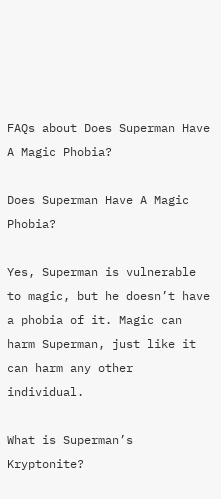FAQs about Does Superman Have A Magic Phobia?

Does Superman Have A Magic Phobia?

Yes, Superman is vulnerable to magic, but he doesn’t have a phobia of it. Magic can harm Superman, just like it can harm any other individual.

What is Superman’s Kryptonite?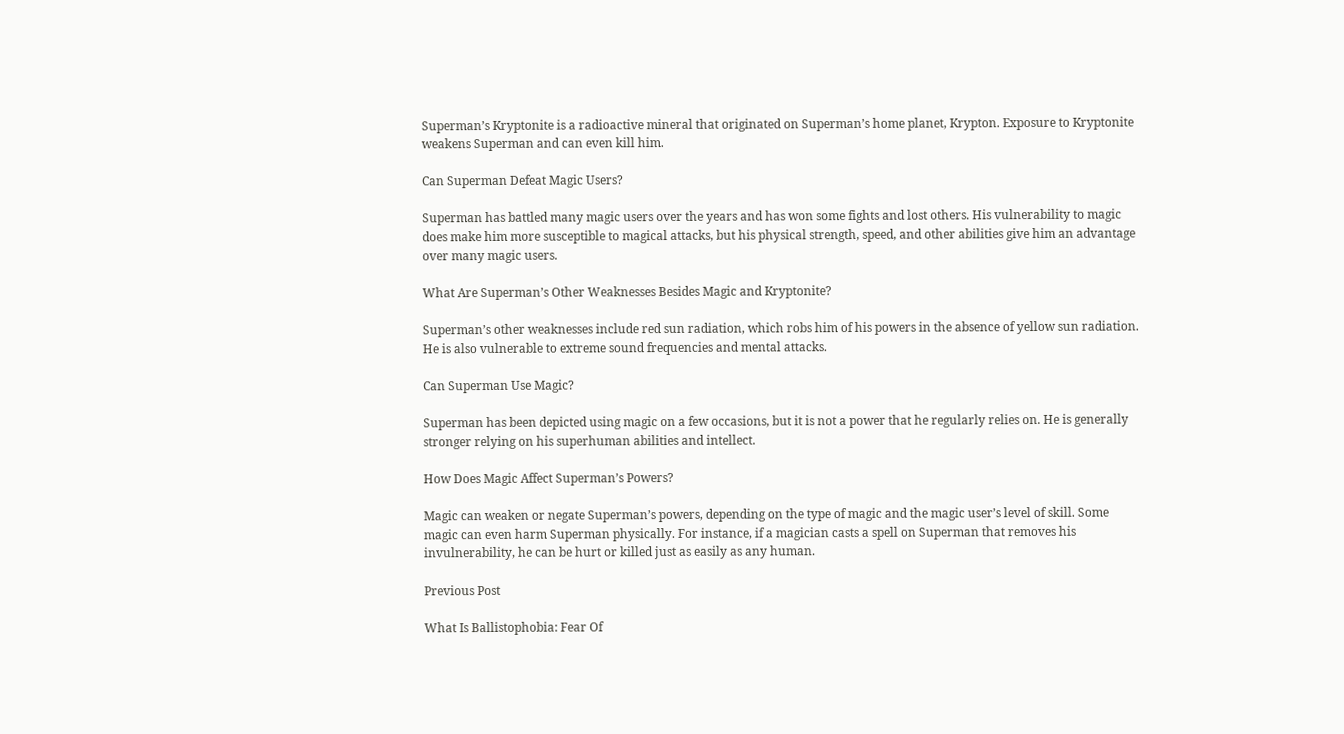Superman’s Kryptonite is a radioactive mineral that originated on Superman’s home planet, Krypton. Exposure to Kryptonite weakens Superman and can even kill him.

Can Superman Defeat Magic Users?

Superman has battled many magic users over the years and has won some fights and lost others. His vulnerability to magic does make him more susceptible to magical attacks, but his physical strength, speed, and other abilities give him an advantage over many magic users.

What Are Superman’s Other Weaknesses Besides Magic and Kryptonite?

Superman’s other weaknesses include red sun radiation, which robs him of his powers in the absence of yellow sun radiation. He is also vulnerable to extreme sound frequencies and mental attacks.

Can Superman Use Magic?

Superman has been depicted using magic on a few occasions, but it is not a power that he regularly relies on. He is generally stronger relying on his superhuman abilities and intellect.

How Does Magic Affect Superman’s Powers?

Magic can weaken or negate Superman’s powers, depending on the type of magic and the magic user’s level of skill. Some magic can even harm Superman physically. For instance, if a magician casts a spell on Superman that removes his invulnerability, he can be hurt or killed just as easily as any human.

Previous Post

What Is Ballistophobia: Fear Of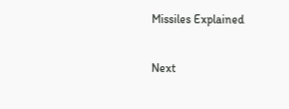Missiles Explained

Next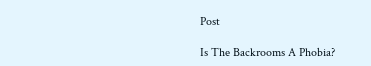Post

Is The Backrooms A Phobia?